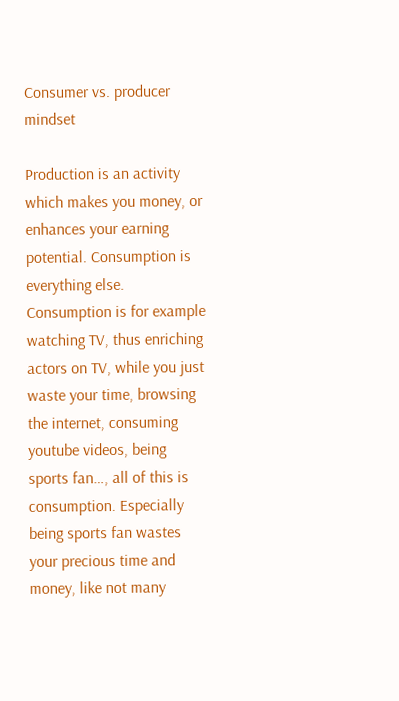Consumer vs. producer mindset

Production is an activity which makes you money, or enhances your earning potential. Consumption is everything else. Consumption is for example watching TV, thus enriching actors on TV, while you just waste your time, browsing the internet, consuming youtube videos, being sports fan…, all of this is consumption. Especially being sports fan wastes your precious time and money, like not many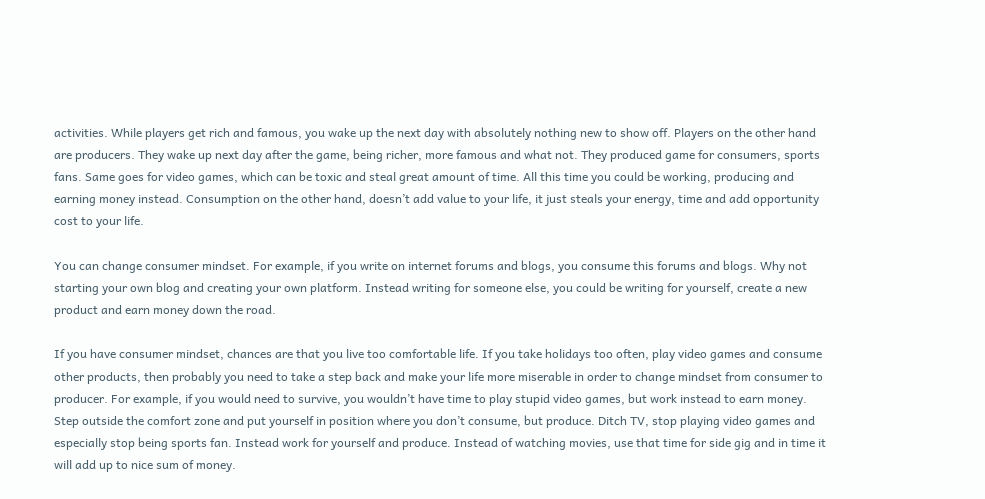activities. While players get rich and famous, you wake up the next day with absolutely nothing new to show off. Players on the other hand are producers. They wake up next day after the game, being richer, more famous and what not. They produced game for consumers, sports fans. Same goes for video games, which can be toxic and steal great amount of time. All this time you could be working, producing and earning money instead. Consumption on the other hand, doesn’t add value to your life, it just steals your energy, time and add opportunity cost to your life.

You can change consumer mindset. For example, if you write on internet forums and blogs, you consume this forums and blogs. Why not starting your own blog and creating your own platform. Instead writing for someone else, you could be writing for yourself, create a new product and earn money down the road.

If you have consumer mindset, chances are that you live too comfortable life. If you take holidays too often, play video games and consume other products, then probably you need to take a step back and make your life more miserable in order to change mindset from consumer to producer. For example, if you would need to survive, you wouldn’t have time to play stupid video games, but work instead to earn money. Step outside the comfort zone and put yourself in position where you don’t consume, but produce. Ditch TV, stop playing video games and especially stop being sports fan. Instead work for yourself and produce. Instead of watching movies, use that time for side gig and in time it will add up to nice sum of money.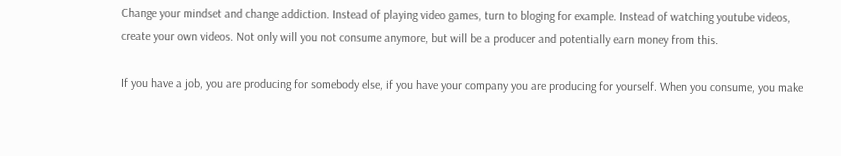Change your mindset and change addiction. Instead of playing video games, turn to bloging for example. Instead of watching youtube videos, create your own videos. Not only will you not consume anymore, but will be a producer and potentially earn money from this.

If you have a job, you are producing for somebody else, if you have your company you are producing for yourself. When you consume, you make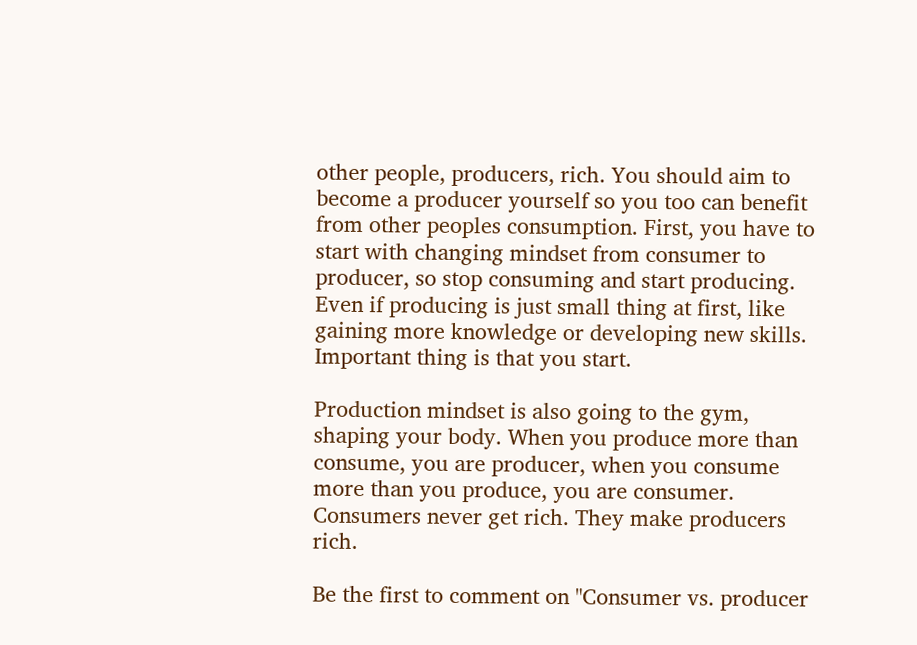other people, producers, rich. You should aim to become a producer yourself so you too can benefit from other peoples consumption. First, you have to start with changing mindset from consumer to producer, so stop consuming and start producing. Even if producing is just small thing at first, like gaining more knowledge or developing new skills. Important thing is that you start.

Production mindset is also going to the gym, shaping your body. When you produce more than consume, you are producer, when you consume more than you produce, you are consumer. Consumers never get rich. They make producers rich.

Be the first to comment on "Consumer vs. producer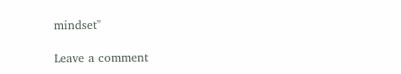mindset"

Leave a comment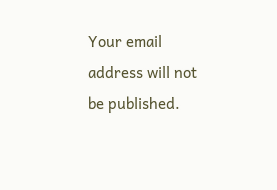Your email address will not be published.